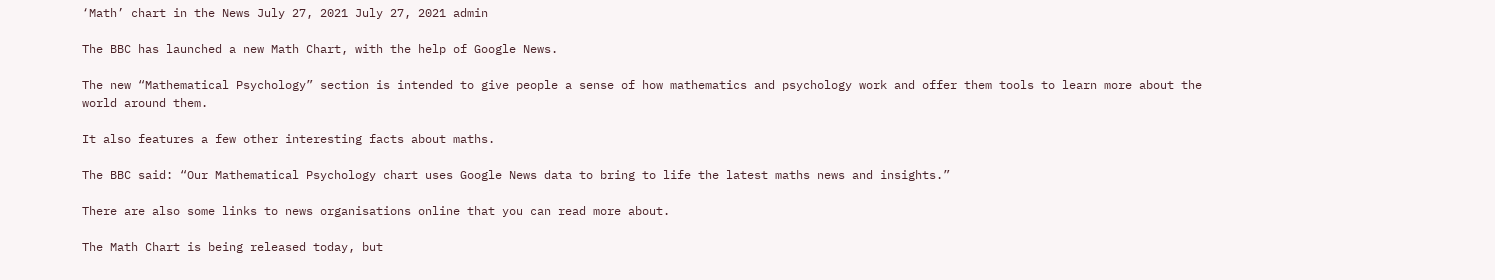‘Math’ chart in the News July 27, 2021 July 27, 2021 admin

The BBC has launched a new Math Chart, with the help of Google News.

The new “Mathematical Psychology” section is intended to give people a sense of how mathematics and psychology work and offer them tools to learn more about the world around them.

It also features a few other interesting facts about maths.

The BBC said: “Our Mathematical Psychology chart uses Google News data to bring to life the latest maths news and insights.”

There are also some links to news organisations online that you can read more about.

The Math Chart is being released today, but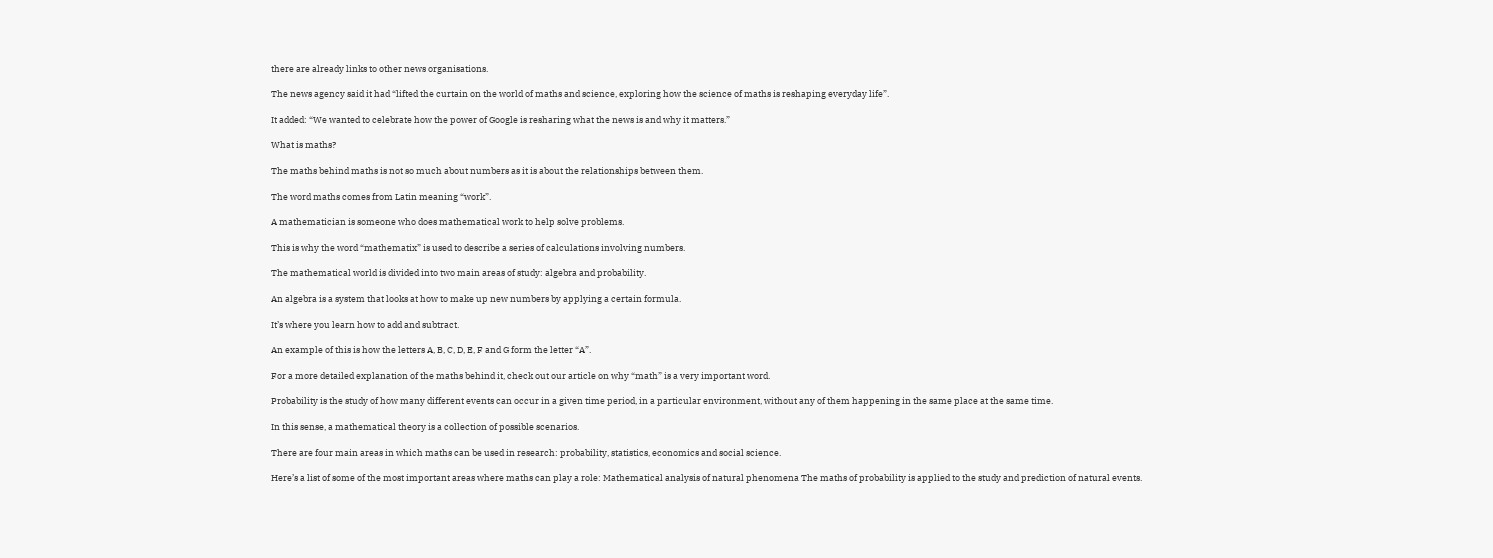there are already links to other news organisations.

The news agency said it had “lifted the curtain on the world of maths and science, exploring how the science of maths is reshaping everyday life”.

It added: “We wanted to celebrate how the power of Google is resharing what the news is and why it matters.”

What is maths?

The maths behind maths is not so much about numbers as it is about the relationships between them.

The word maths comes from Latin meaning “work”.

A mathematician is someone who does mathematical work to help solve problems.

This is why the word “mathematix” is used to describe a series of calculations involving numbers.

The mathematical world is divided into two main areas of study: algebra and probability.

An algebra is a system that looks at how to make up new numbers by applying a certain formula.

It’s where you learn how to add and subtract.

An example of this is how the letters A, B, C, D, E, F and G form the letter “A”.

For a more detailed explanation of the maths behind it, check out our article on why “math” is a very important word.

Probability is the study of how many different events can occur in a given time period, in a particular environment, without any of them happening in the same place at the same time.

In this sense, a mathematical theory is a collection of possible scenarios.

There are four main areas in which maths can be used in research: probability, statistics, economics and social science.

Here’s a list of some of the most important areas where maths can play a role: Mathematical analysis of natural phenomena The maths of probability is applied to the study and prediction of natural events.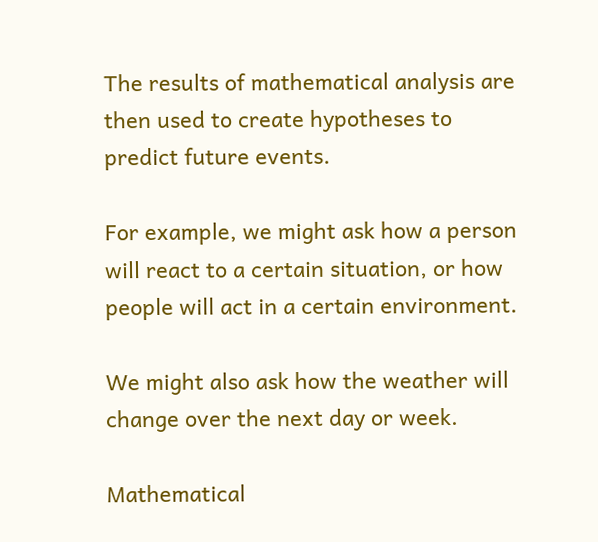The results of mathematical analysis are then used to create hypotheses to predict future events.

For example, we might ask how a person will react to a certain situation, or how people will act in a certain environment.

We might also ask how the weather will change over the next day or week.

Mathematical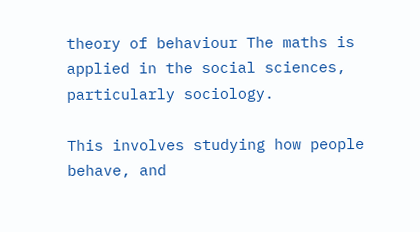theory of behaviour The maths is applied in the social sciences, particularly sociology.

This involves studying how people behave, and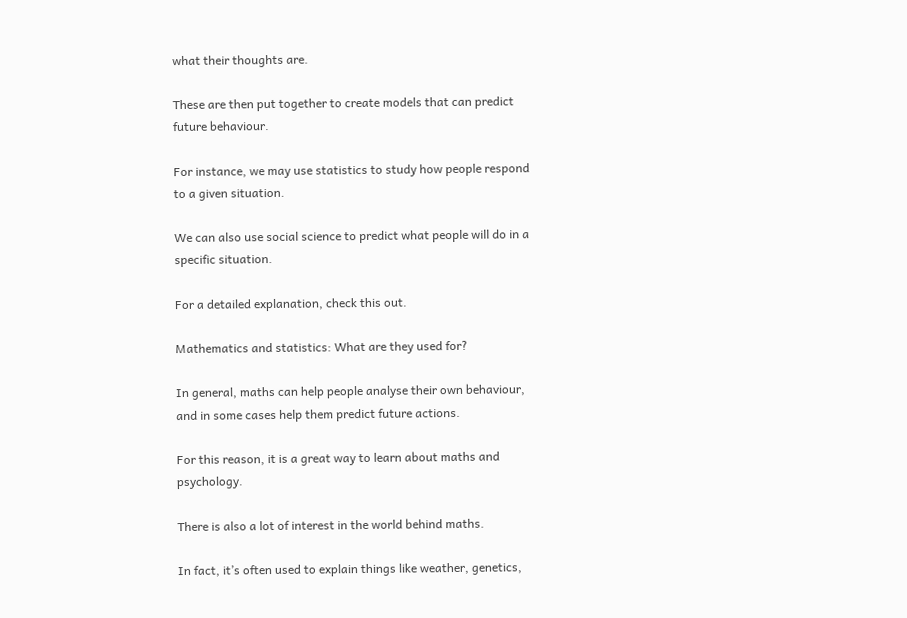what their thoughts are.

These are then put together to create models that can predict future behaviour.

For instance, we may use statistics to study how people respond to a given situation.

We can also use social science to predict what people will do in a specific situation.

For a detailed explanation, check this out.

Mathematics and statistics: What are they used for?

In general, maths can help people analyse their own behaviour, and in some cases help them predict future actions.

For this reason, it is a great way to learn about maths and psychology.

There is also a lot of interest in the world behind maths.

In fact, it’s often used to explain things like weather, genetics,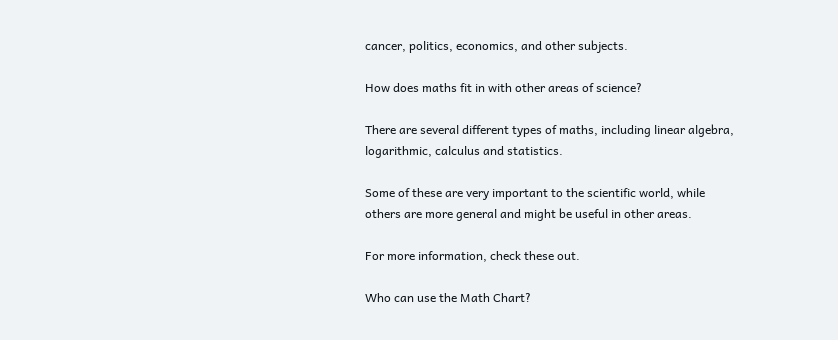cancer, politics, economics, and other subjects.

How does maths fit in with other areas of science?

There are several different types of maths, including linear algebra, logarithmic, calculus and statistics.

Some of these are very important to the scientific world, while others are more general and might be useful in other areas.

For more information, check these out.

Who can use the Math Chart?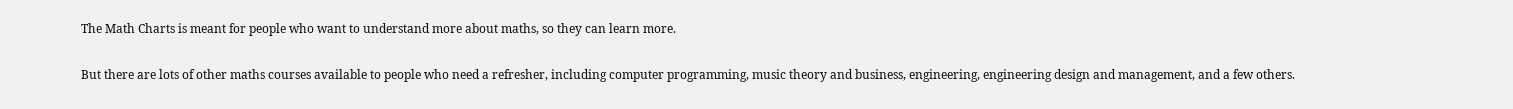The Math Charts is meant for people who want to understand more about maths, so they can learn more.

But there are lots of other maths courses available to people who need a refresher, including computer programming, music theory and business, engineering, engineering design and management, and a few others.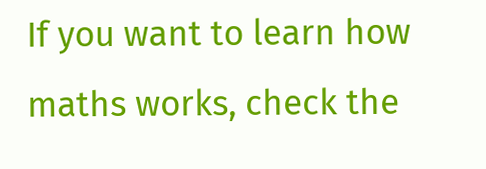If you want to learn how maths works, check the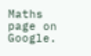Maths page on Google.